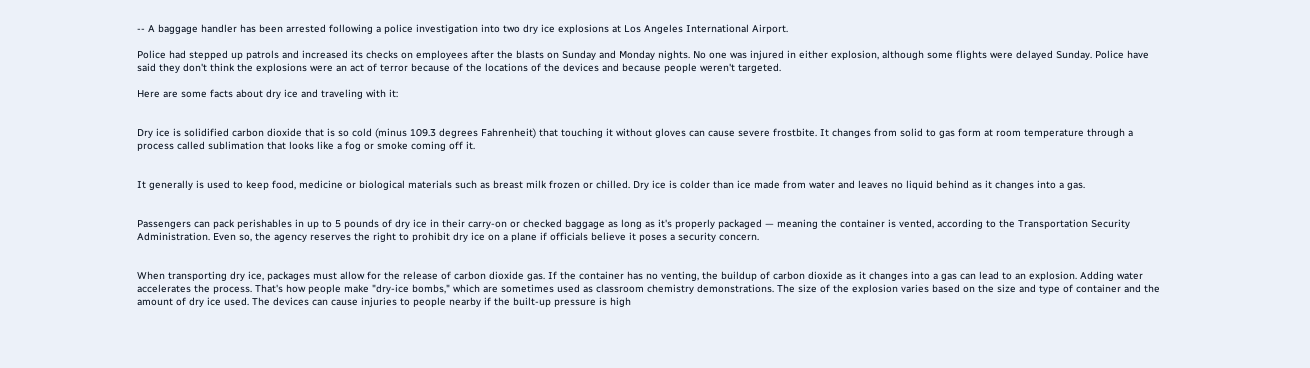-- A baggage handler has been arrested following a police investigation into two dry ice explosions at Los Angeles International Airport.

Police had stepped up patrols and increased its checks on employees after the blasts on Sunday and Monday nights. No one was injured in either explosion, although some flights were delayed Sunday. Police have said they don't think the explosions were an act of terror because of the locations of the devices and because people weren't targeted.

Here are some facts about dry ice and traveling with it:


Dry ice is solidified carbon dioxide that is so cold (minus 109.3 degrees Fahrenheit) that touching it without gloves can cause severe frostbite. It changes from solid to gas form at room temperature through a process called sublimation that looks like a fog or smoke coming off it.


It generally is used to keep food, medicine or biological materials such as breast milk frozen or chilled. Dry ice is colder than ice made from water and leaves no liquid behind as it changes into a gas.


Passengers can pack perishables in up to 5 pounds of dry ice in their carry-on or checked baggage as long as it's properly packaged — meaning the container is vented, according to the Transportation Security Administration. Even so, the agency reserves the right to prohibit dry ice on a plane if officials believe it poses a security concern.


When transporting dry ice, packages must allow for the release of carbon dioxide gas. If the container has no venting, the buildup of carbon dioxide as it changes into a gas can lead to an explosion. Adding water accelerates the process. That's how people make "dry-ice bombs," which are sometimes used as classroom chemistry demonstrations. The size of the explosion varies based on the size and type of container and the amount of dry ice used. The devices can cause injuries to people nearby if the built-up pressure is high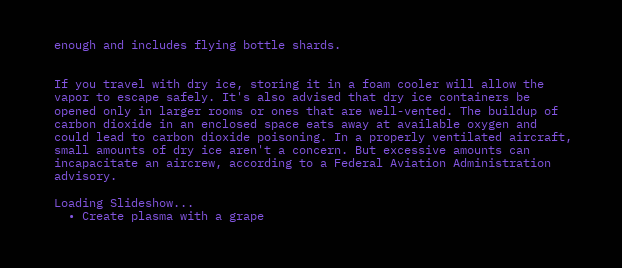enough and includes flying bottle shards.


If you travel with dry ice, storing it in a foam cooler will allow the vapor to escape safely. It's also advised that dry ice containers be opened only in larger rooms or ones that are well-vented. The buildup of carbon dioxide in an enclosed space eats away at available oxygen and could lead to carbon dioxide poisoning. In a properly ventilated aircraft, small amounts of dry ice aren't a concern. But excessive amounts can incapacitate an aircrew, according to a Federal Aviation Administration advisory.

Loading Slideshow...
  • Create plasma with a grape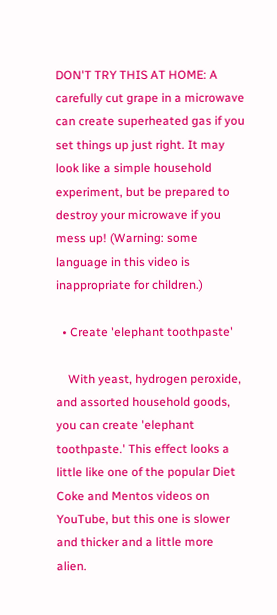DON'T TRY THIS AT HOME: A carefully cut grape in a microwave can create superheated gas if you set things up just right. It may look like a simple household experiment, but be prepared to destroy your microwave if you mess up! (Warning: some language in this video is inappropriate for children.)

  • Create 'elephant toothpaste'

    With yeast, hydrogen peroxide, and assorted household goods, you can create 'elephant toothpaste.' This effect looks a little like one of the popular Diet Coke and Mentos videos on YouTube, but this one is slower and thicker and a little more alien.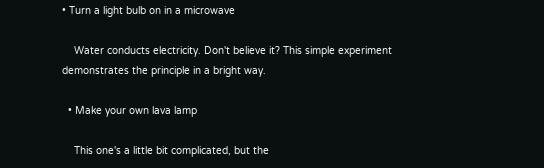• Turn a light bulb on in a microwave

    Water conducts electricity. Don't believe it? This simple experiment demonstrates the principle in a bright way.

  • Make your own lava lamp

    This one's a little bit complicated, but the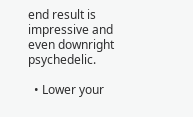end result is impressive and even downright psychedelic.

  • Lower your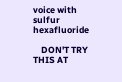voice with sulfur hexafluoride

    DON'T TRY THIS AT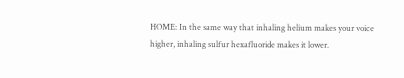HOME: In the same way that inhaling helium makes your voice higher, inhaling sulfur hexafluoride makes it lower.